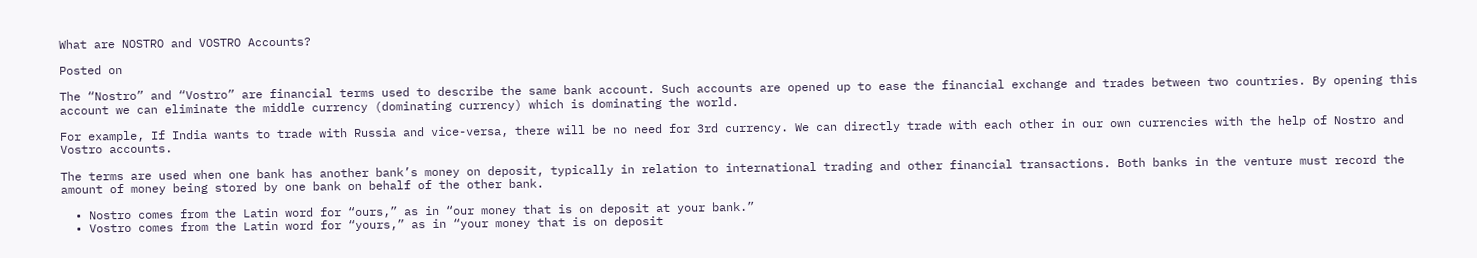What are NOSTRO and VOSTRO Accounts?

Posted on

The “Nostro” and “Vostro” are financial terms used to describe the same bank account. Such accounts are opened up to ease the financial exchange and trades between two countries. By opening this account we can eliminate the middle currency (dominating currency) which is dominating the world.

For example, If India wants to trade with Russia and vice-versa, there will be no need for 3rd currency. We can directly trade with each other in our own currencies with the help of Nostro and Vostro accounts.

The terms are used when one bank has another bank’s money on deposit, typically in relation to international trading and other financial transactions. Both banks in the venture must record the amount of money being stored by one bank on behalf of the other bank.

  • Nostro comes from the Latin word for “ours,” as in “our money that is on deposit at your bank.”
  • Vostro comes from the Latin word for “yours,” as in “your money that is on deposit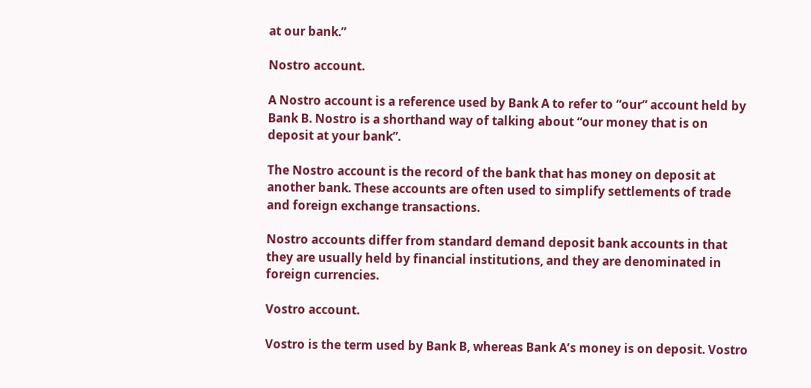at our bank.”

Nostro account.

A Nostro account is a reference used by Bank A to refer to “our” account held by Bank B. Nostro is a shorthand way of talking about “our money that is on deposit at your bank”.

The Nostro account is the record of the bank that has money on deposit at another bank. These accounts are often used to simplify settlements of trade and foreign exchange transactions.

Nostro accounts differ from standard demand deposit bank accounts in that they are usually held by financial institutions, and they are denominated in foreign currencies.

Vostro account.

Vostro is the term used by Bank B, whereas Bank A’s money is on deposit. Vostro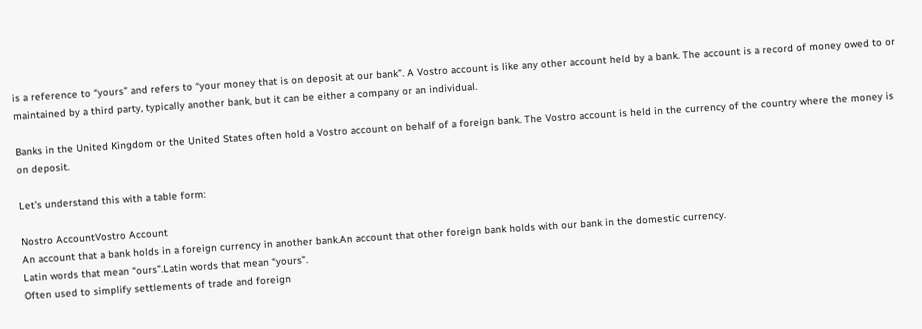is a reference to “yours” and refers to “your money that is on deposit at our bank”. A Vostro account is like any other account held by a bank. The account is a record of money owed to or maintained by a third party, typically another bank, but it can be either a company or an individual.

Banks in the United Kingdom or the United States often hold a Vostro account on behalf of a foreign bank. The Vostro account is held in the currency of the country where the money is on deposit.

Let’s understand this with a table form:

Nostro AccountVostro Account
An account that a bank holds in a foreign currency in another bank.An account that other foreign bank holds with our bank in the domestic currency.
Latin words that mean “ours”.Latin words that mean “yours”.
Often used to simplify settlements of trade and foreign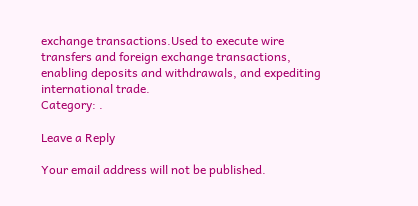exchange transactions.Used to execute wire transfers and foreign exchange transactions, enabling deposits and withdrawals, and expediting international trade.
Category: .

Leave a Reply

Your email address will not be published.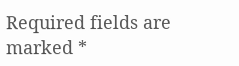Required fields are marked *